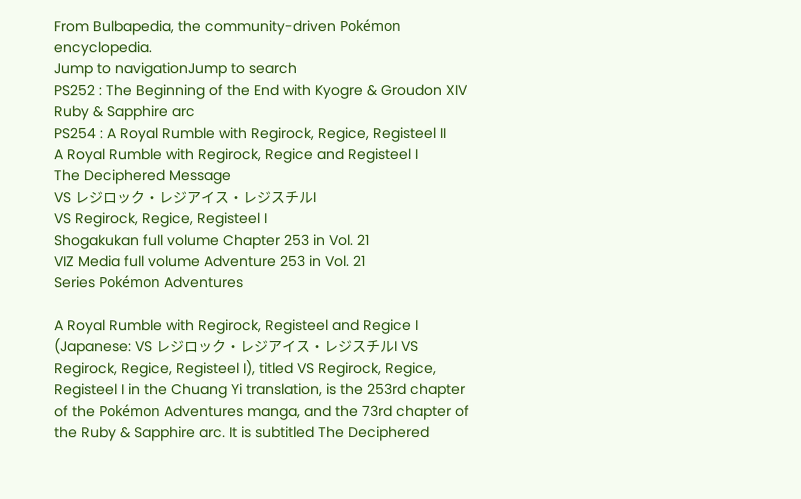From Bulbapedia, the community-driven Pokémon encyclopedia.
Jump to navigationJump to search
PS252 : The Beginning of the End with Kyogre & Groudon XIV
Ruby & Sapphire arc
PS254 : A Royal Rumble with Regirock, Regice, Registeel II
A Royal Rumble with Regirock, Regice and Registeel I
The Deciphered Message
VS レジロック・レジアイス・レジスチルI
VS Regirock, Regice, Registeel I
Shogakukan full volume Chapter 253 in Vol. 21
VIZ Media full volume Adventure 253 in Vol. 21
Series Pokémon Adventures

A Royal Rumble with Regirock, Registeel and Regice I (Japanese: VS レジロック・レジアイス・レジスチルI VS Regirock, Regice, Registeel I), titled VS Regirock, Regice, Registeel I in the Chuang Yi translation, is the 253rd chapter of the Pokémon Adventures manga, and the 73rd chapter of the Ruby & Sapphire arc. It is subtitled The Deciphered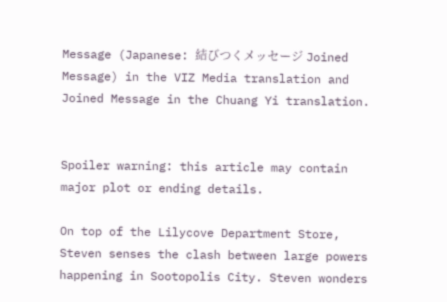Message (Japanese: 結びつくメッセージ Joined Message) in the VIZ Media translation and Joined Message in the Chuang Yi translation.


Spoiler warning: this article may contain major plot or ending details.

On top of the Lilycove Department Store, Steven senses the clash between large powers happening in Sootopolis City. Steven wonders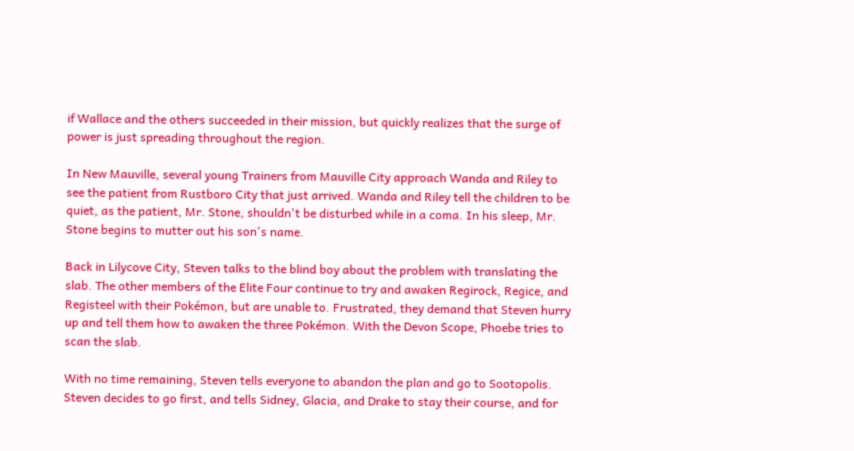if Wallace and the others succeeded in their mission, but quickly realizes that the surge of power is just spreading throughout the region.

In New Mauville, several young Trainers from Mauville City approach Wanda and Riley to see the patient from Rustboro City that just arrived. Wanda and Riley tell the children to be quiet, as the patient, Mr. Stone, shouldn't be disturbed while in a coma. In his sleep, Mr. Stone begins to mutter out his son's name.

Back in Lilycove City, Steven talks to the blind boy about the problem with translating the slab. The other members of the Elite Four continue to try and awaken Regirock, Regice, and Registeel with their Pokémon, but are unable to. Frustrated, they demand that Steven hurry up and tell them how to awaken the three Pokémon. With the Devon Scope, Phoebe tries to scan the slab.

With no time remaining, Steven tells everyone to abandon the plan and go to Sootopolis. Steven decides to go first, and tells Sidney, Glacia, and Drake to stay their course, and for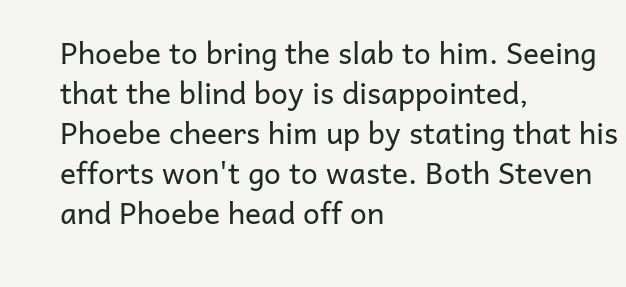Phoebe to bring the slab to him. Seeing that the blind boy is disappointed, Phoebe cheers him up by stating that his efforts won't go to waste. Both Steven and Phoebe head off on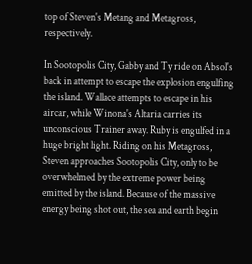top of Steven's Metang and Metagross, respectively.

In Sootopolis City, Gabby and Ty ride on Absol's back in attempt to escape the explosion engulfing the island. Wallace attempts to escape in his aircar, while Winona's Altaria carries its unconscious Trainer away. Ruby is engulfed in a huge bright light. Riding on his Metagross, Steven approaches Sootopolis City, only to be overwhelmed by the extreme power being emitted by the island. Because of the massive energy being shot out, the sea and earth begin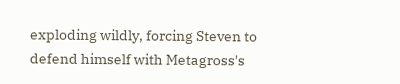exploding wildly, forcing Steven to defend himself with Metagross's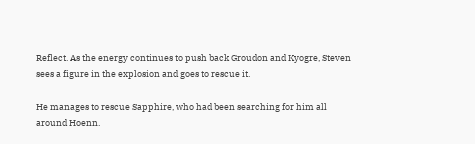Reflect. As the energy continues to push back Groudon and Kyogre, Steven sees a figure in the explosion and goes to rescue it.

He manages to rescue Sapphire, who had been searching for him all around Hoenn.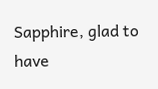Sapphire, glad to have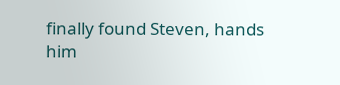finally found Steven, hands him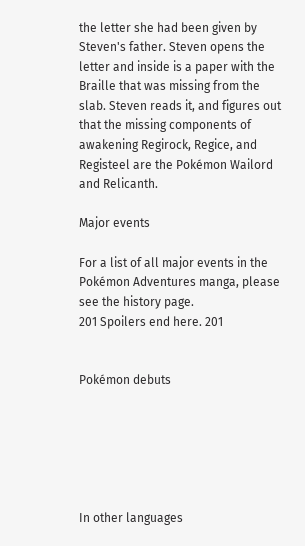the letter she had been given by Steven's father. Steven opens the letter and inside is a paper with the Braille that was missing from the slab. Steven reads it, and figures out that the missing components of awakening Regirock, Regice, and Registeel are the Pokémon Wailord and Relicanth.

Major events

For a list of all major events in the Pokémon Adventures manga, please see the history page.
201 Spoilers end here. 201


Pokémon debuts






In other languages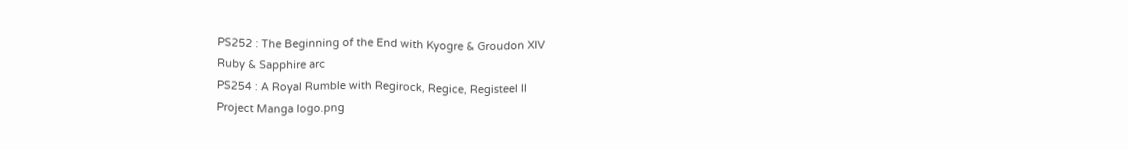PS252 : The Beginning of the End with Kyogre & Groudon XIV
Ruby & Sapphire arc
PS254 : A Royal Rumble with Regirock, Regice, Registeel II
Project Manga logo.png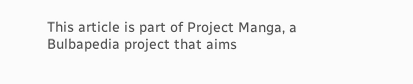This article is part of Project Manga, a Bulbapedia project that aims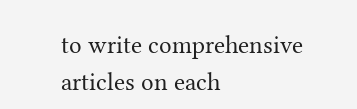to write comprehensive articles on each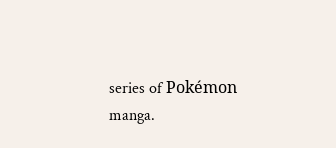series of Pokémon manga.